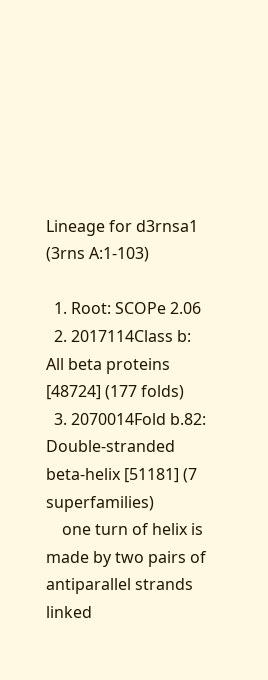Lineage for d3rnsa1 (3rns A:1-103)

  1. Root: SCOPe 2.06
  2. 2017114Class b: All beta proteins [48724] (177 folds)
  3. 2070014Fold b.82: Double-stranded beta-helix [51181] (7 superfamilies)
    one turn of helix is made by two pairs of antiparallel strands linked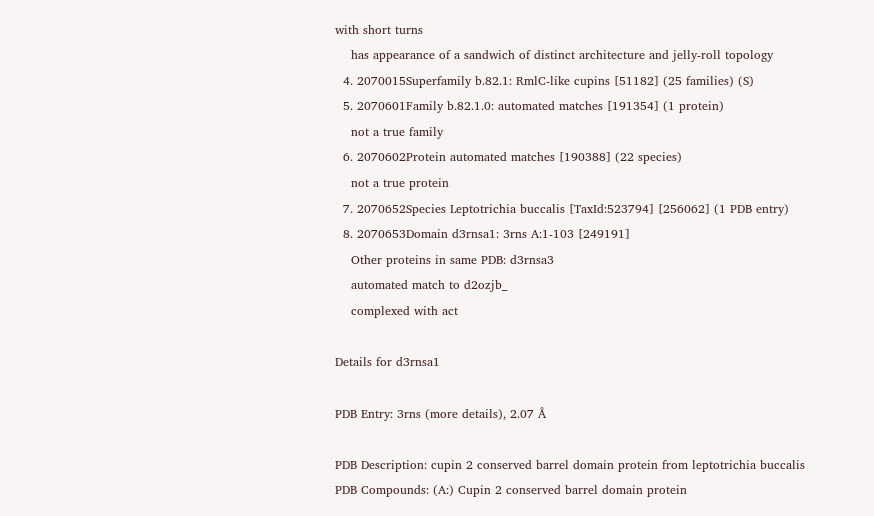with short turns
    has appearance of a sandwich of distinct architecture and jelly-roll topology
  4. 2070015Superfamily b.82.1: RmlC-like cupins [51182] (25 families) (S)
  5. 2070601Family b.82.1.0: automated matches [191354] (1 protein)
    not a true family
  6. 2070602Protein automated matches [190388] (22 species)
    not a true protein
  7. 2070652Species Leptotrichia buccalis [TaxId:523794] [256062] (1 PDB entry)
  8. 2070653Domain d3rnsa1: 3rns A:1-103 [249191]
    Other proteins in same PDB: d3rnsa3
    automated match to d2ozjb_
    complexed with act

Details for d3rnsa1

PDB Entry: 3rns (more details), 2.07 Å

PDB Description: cupin 2 conserved barrel domain protein from leptotrichia buccalis
PDB Compounds: (A:) Cupin 2 conserved barrel domain protein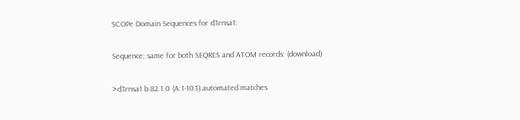SCOPe Domain Sequences for d3rnsa1:

Sequence; same for both SEQRES and ATOM records: (download)

>d3rnsa1 b.82.1.0 (A:1-103) automated matches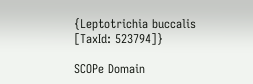{Leptotrichia buccalis [TaxId: 523794]}

SCOPe Domain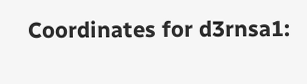Coordinates for d3rnsa1: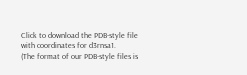Click to download the PDB-style file with coordinates for d3rnsa1.
(The format of our PDB-style files is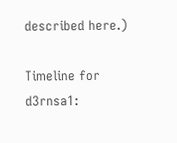described here.)

Timeline for d3rnsa1: